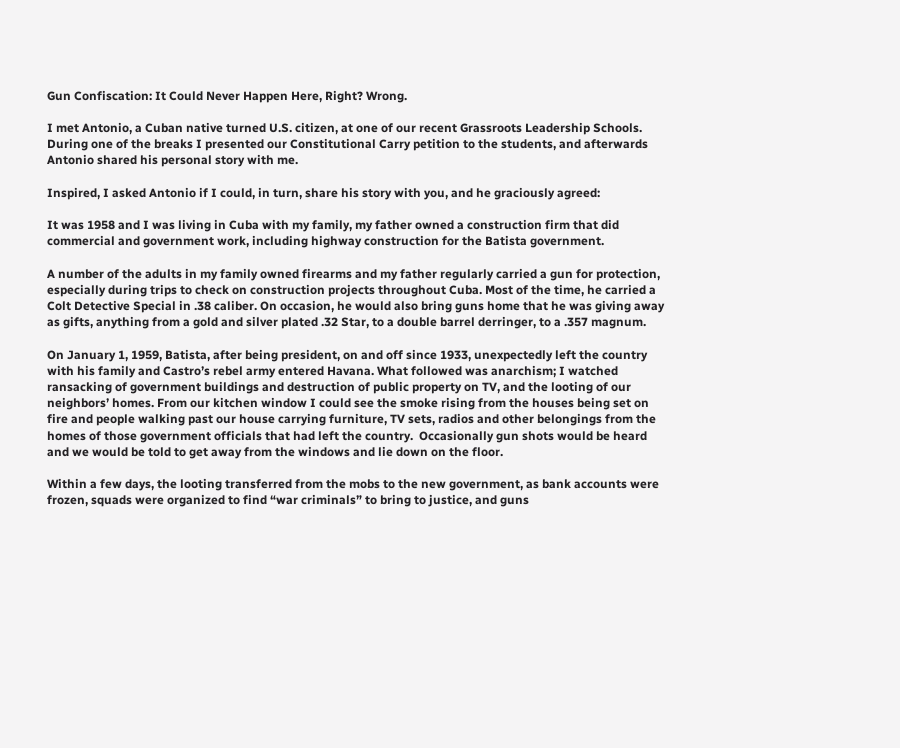Gun Confiscation: It Could Never Happen Here, Right? Wrong.

I met Antonio, a Cuban native turned U.S. citizen, at one of our recent Grassroots Leadership Schools. During one of the breaks I presented our Constitutional Carry petition to the students, and afterwards Antonio shared his personal story with me.

Inspired, I asked Antonio if I could, in turn, share his story with you, and he graciously agreed:

It was 1958 and I was living in Cuba with my family, my father owned a construction firm that did commercial and government work, including highway construction for the Batista government.

A number of the adults in my family owned firearms and my father regularly carried a gun for protection, especially during trips to check on construction projects throughout Cuba. Most of the time, he carried a Colt Detective Special in .38 caliber. On occasion, he would also bring guns home that he was giving away as gifts, anything from a gold and silver plated .32 Star, to a double barrel derringer, to a .357 magnum.

On January 1, 1959, Batista, after being president, on and off since 1933, unexpectedly left the country with his family and Castro’s rebel army entered Havana. What followed was anarchism; I watched ransacking of government buildings and destruction of public property on TV, and the looting of our neighbors’ homes. From our kitchen window I could see the smoke rising from the houses being set on fire and people walking past our house carrying furniture, TV sets, radios and other belongings from the homes of those government officials that had left the country.  Occasionally gun shots would be heard and we would be told to get away from the windows and lie down on the floor.

Within a few days, the looting transferred from the mobs to the new government, as bank accounts were frozen, squads were organized to find “war criminals” to bring to justice, and guns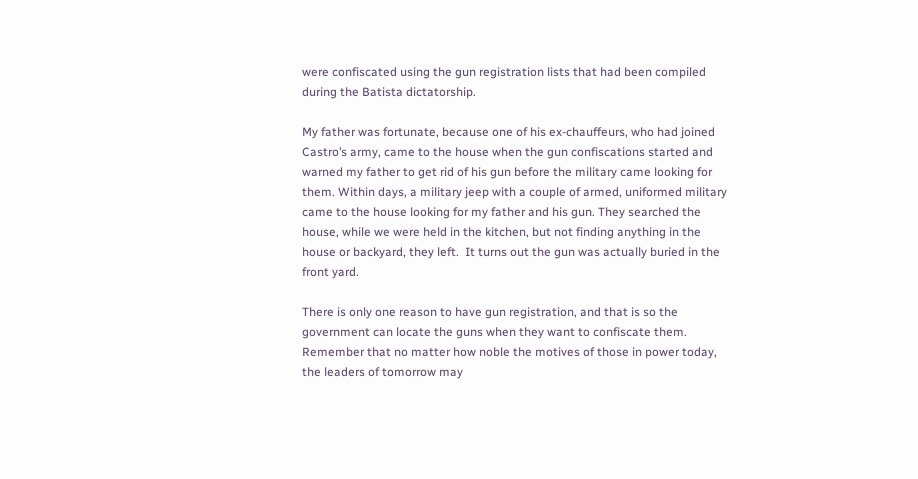were confiscated using the gun registration lists that had been compiled during the Batista dictatorship.

My father was fortunate, because one of his ex-chauffeurs, who had joined Castro’s army, came to the house when the gun confiscations started and warned my father to get rid of his gun before the military came looking for them. Within days, a military jeep with a couple of armed, uniformed military came to the house looking for my father and his gun. They searched the house, while we were held in the kitchen, but not finding anything in the house or backyard, they left.  It turns out the gun was actually buried in the front yard.

There is only one reason to have gun registration, and that is so the government can locate the guns when they want to confiscate them.  Remember that no matter how noble the motives of those in power today, the leaders of tomorrow may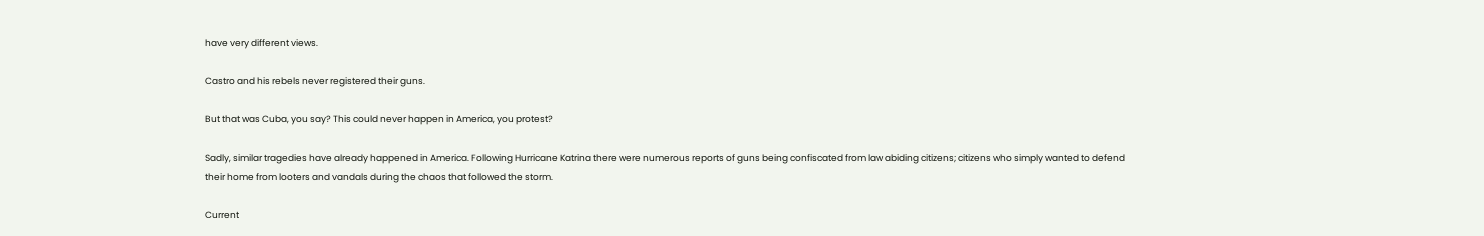have very different views.

Castro and his rebels never registered their guns.

But that was Cuba, you say? This could never happen in America, you protest?

Sadly, similar tragedies have already happened in America. Following Hurricane Katrina there were numerous reports of guns being confiscated from law abiding citizens; citizens who simply wanted to defend their home from looters and vandals during the chaos that followed the storm.

Current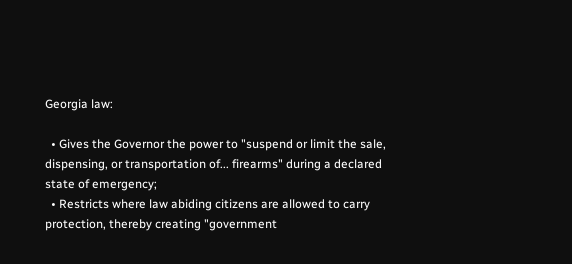Georgia law:

  • Gives the Governor the power to "suspend or limit the sale, dispensing, or transportation of... firearms" during a declared state of emergency;
  • Restricts where law abiding citizens are allowed to carry protection, thereby creating "government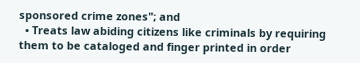sponsored crime zones"; and
  • Treats law abiding citizens like criminals by requiring them to be cataloged and finger printed in order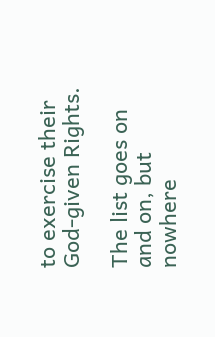to exercise their God-given Rights.

The list goes on and on, but nowhere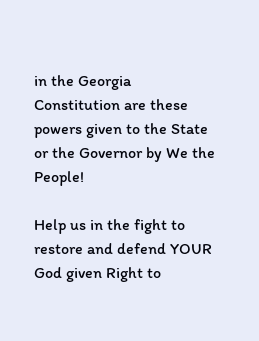in the Georgia Constitution are these powers given to the State or the Governor by We the People!

Help us in the fight to restore and defend YOUR God given Right to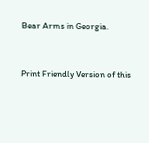Bear Arms in Georgia.


Print Friendly Version of this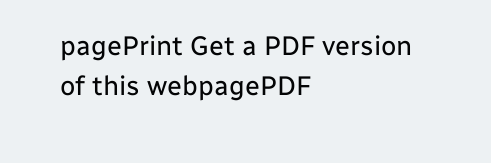pagePrint Get a PDF version of this webpagePDF